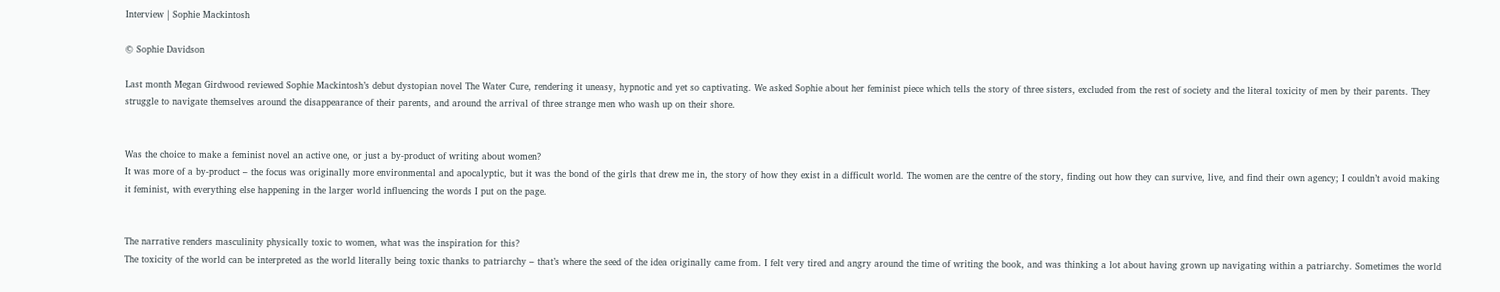Interview | Sophie Mackintosh

© Sophie Davidson

Last month Megan Girdwood reviewed Sophie Mackintosh’s debut dystopian novel The Water Cure, rendering it uneasy, hypnotic and yet so captivating. We asked Sophie about her feminist piece which tells the story of three sisters, excluded from the rest of society and the literal toxicity of men by their parents. They struggle to navigate themselves around the disappearance of their parents, and around the arrival of three strange men who wash up on their shore.


Was the choice to make a feminist novel an active one, or just a by-product of writing about women?
It was more of a by-product – the focus was originally more environmental and apocalyptic, but it was the bond of the girls that drew me in, the story of how they exist in a difficult world. The women are the centre of the story, finding out how they can survive, live, and find their own agency; I couldn’t avoid making it feminist, with everything else happening in the larger world influencing the words I put on the page.


The narrative renders masculinity physically toxic to women, what was the inspiration for this?
The toxicity of the world can be interpreted as the world literally being toxic thanks to patriarchy – that’s where the seed of the idea originally came from. I felt very tired and angry around the time of writing the book, and was thinking a lot about having grown up navigating within a patriarchy. Sometimes the world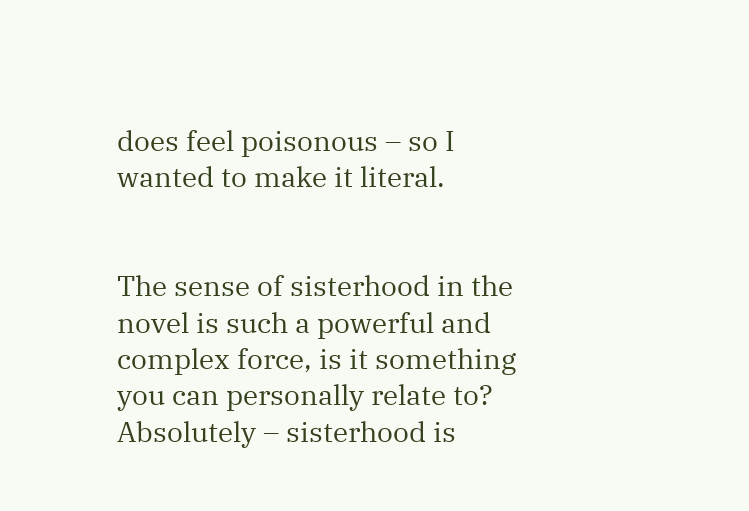does feel poisonous – so I wanted to make it literal.


The sense of sisterhood in the novel is such a powerful and complex force, is it something you can personally relate to?
Absolutely – sisterhood is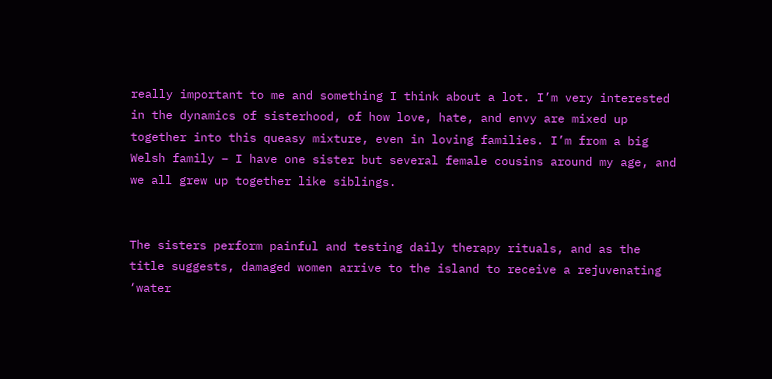really important to me and something I think about a lot. I’m very interested in the dynamics of sisterhood, of how love, hate, and envy are mixed up together into this queasy mixture, even in loving families. I’m from a big Welsh family – I have one sister but several female cousins around my age, and we all grew up together like siblings.


The sisters perform painful and testing daily therapy rituals, and as the title suggests, damaged women arrive to the island to receive a rejuvenating ‘water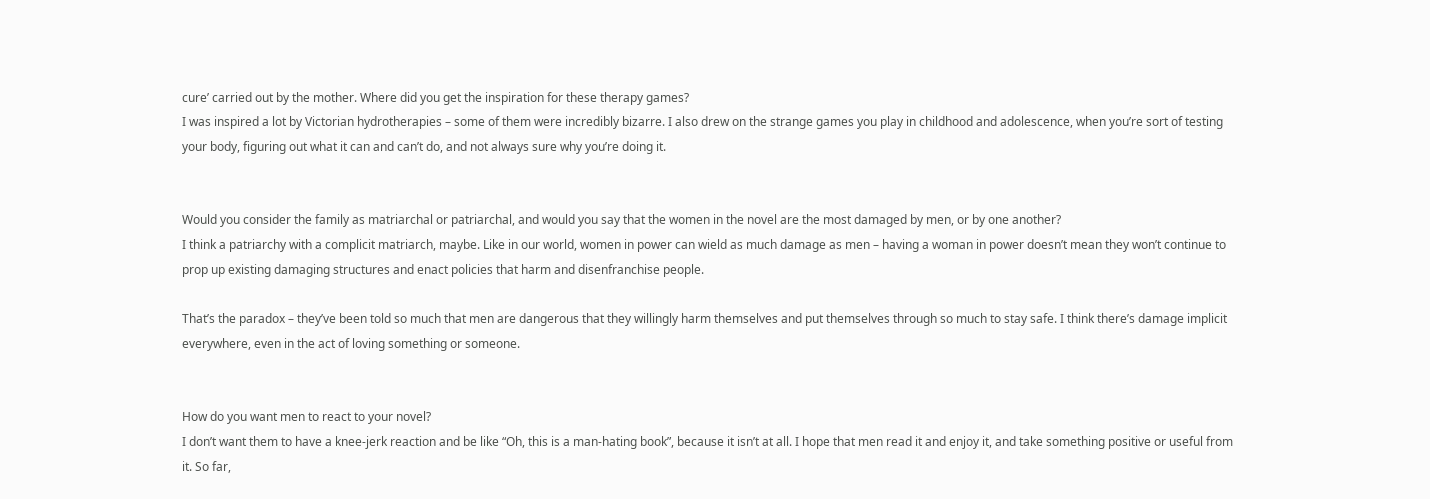cure’ carried out by the mother. Where did you get the inspiration for these therapy games?
I was inspired a lot by Victorian hydrotherapies – some of them were incredibly bizarre. I also drew on the strange games you play in childhood and adolescence, when you’re sort of testing your body, figuring out what it can and can’t do, and not always sure why you’re doing it.


Would you consider the family as matriarchal or patriarchal, and would you say that the women in the novel are the most damaged by men, or by one another?
I think a patriarchy with a complicit matriarch, maybe. Like in our world, women in power can wield as much damage as men – having a woman in power doesn’t mean they won’t continue to prop up existing damaging structures and enact policies that harm and disenfranchise people.

That’s the paradox – they’ve been told so much that men are dangerous that they willingly harm themselves and put themselves through so much to stay safe. I think there’s damage implicit everywhere, even in the act of loving something or someone.


How do you want men to react to your novel?
I don’t want them to have a knee-jerk reaction and be like “Oh, this is a man-hating book”, because it isn’t at all. I hope that men read it and enjoy it, and take something positive or useful from it. So far,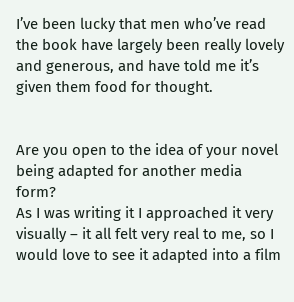I’ve been lucky that men who’ve read the book have largely been really lovely and generous, and have told me it’s given them food for thought.


Are you open to the idea of your novel being adapted for another media form?
As I was writing it I approached it very visually – it all felt very real to me, so I would love to see it adapted into a film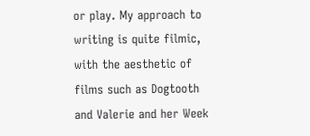or play. My approach to writing is quite filmic, with the aesthetic of films such as Dogtooth and Valerie and her Week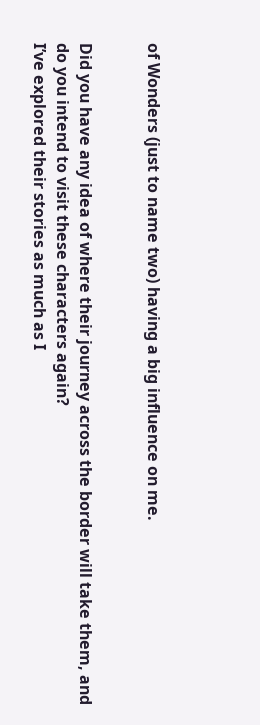of Wonders (just to name two) having a big influence on me.


Did you have any idea of where their journey across the border will take them, and do you intend to visit these characters again?
I’ve explored their stories as much as I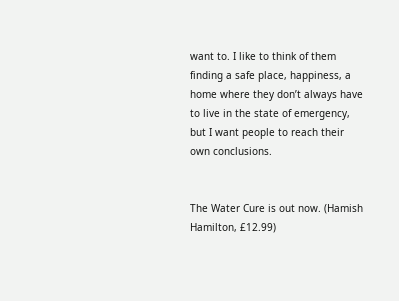want to. I like to think of them finding a safe place, happiness, a home where they don’t always have to live in the state of emergency, but I want people to reach their own conclusions.


The Water Cure is out now. (Hamish Hamilton, £12.99)